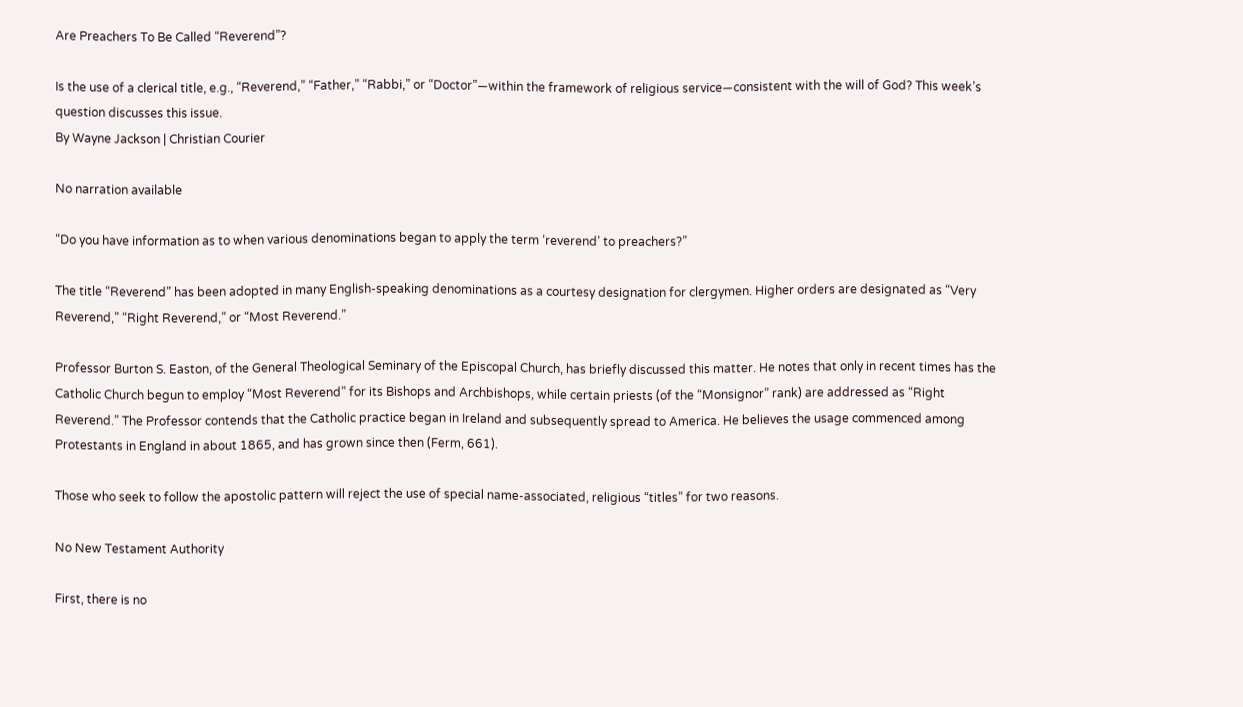Are Preachers To Be Called “Reverend”?

Is the use of a clerical title, e.g., “Reverend,” “Father,” “Rabbi,” or “Doctor”—within the framework of religious service—consistent with the will of God? This week’s question discusses this issue.
By Wayne Jackson | Christian Courier

No narration available

“Do you have information as to when various denominations began to apply the term ‘reverend’ to preachers?”

The title “Reverend” has been adopted in many English-speaking denominations as a courtesy designation for clergymen. Higher orders are designated as “Very Reverend,” “Right Reverend,” or “Most Reverend.”

Professor Burton S. Easton, of the General Theological Seminary of the Episcopal Church, has briefly discussed this matter. He notes that only in recent times has the Catholic Church begun to employ “Most Reverend” for its Bishops and Archbishops, while certain priests (of the “Monsignor” rank) are addressed as “Right Reverend.” The Professor contends that the Catholic practice began in Ireland and subsequently spread to America. He believes the usage commenced among Protestants in England in about 1865, and has grown since then (Ferm, 661).

Those who seek to follow the apostolic pattern will reject the use of special name-associated, religious “titles” for two reasons.

No New Testament Authority

First, there is no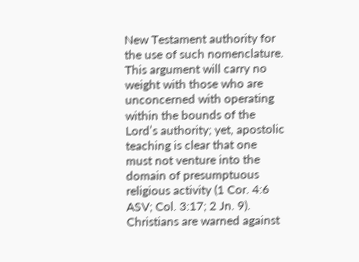New Testament authority for the use of such nomenclature. This argument will carry no weight with those who are unconcerned with operating within the bounds of the Lord’s authority; yet, apostolic teaching is clear that one must not venture into the domain of presumptuous religious activity (1 Cor. 4:6 ASV; Col. 3:17; 2 Jn. 9). Christians are warned against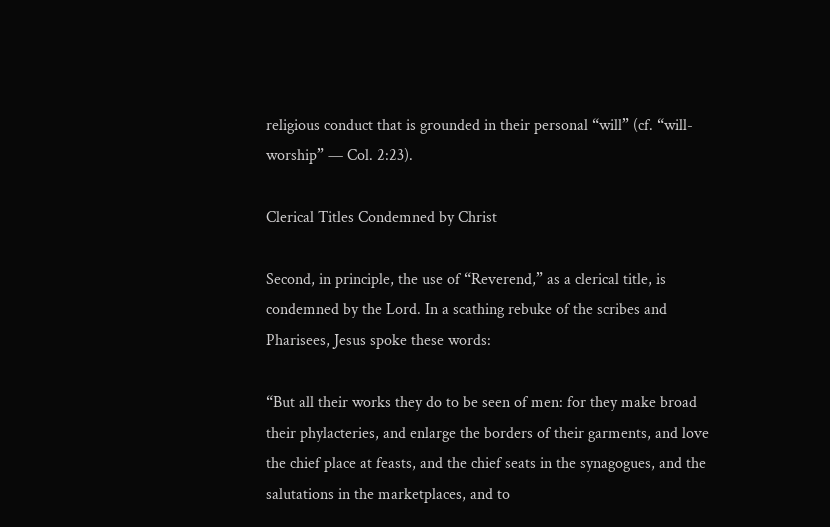religious conduct that is grounded in their personal “will” (cf. “will-worship” — Col. 2:23).

Clerical Titles Condemned by Christ

Second, in principle, the use of “Reverend,” as a clerical title, is condemned by the Lord. In a scathing rebuke of the scribes and Pharisees, Jesus spoke these words:

“But all their works they do to be seen of men: for they make broad their phylacteries, and enlarge the borders of their garments, and love the chief place at feasts, and the chief seats in the synagogues, and the salutations in the marketplaces, and to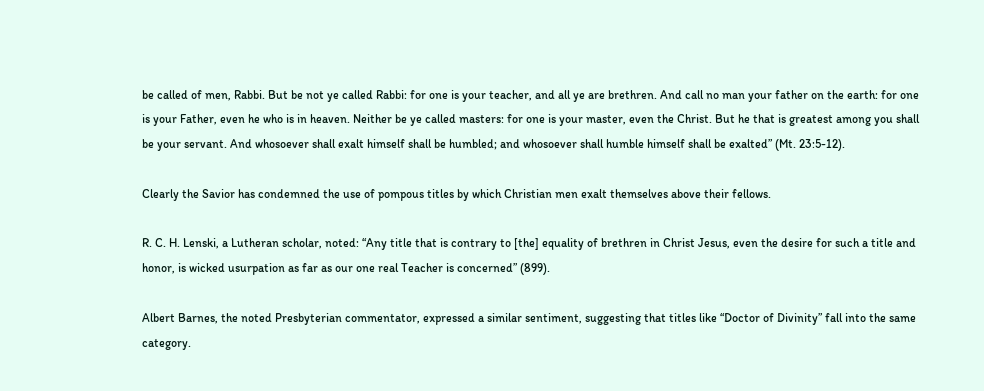be called of men, Rabbi. But be not ye called Rabbi: for one is your teacher, and all ye are brethren. And call no man your father on the earth: for one is your Father, even he who is in heaven. Neither be ye called masters: for one is your master, even the Christ. But he that is greatest among you shall be your servant. And whosoever shall exalt himself shall be humbled; and whosoever shall humble himself shall be exalted” (Mt. 23:5-12).

Clearly the Savior has condemned the use of pompous titles by which Christian men exalt themselves above their fellows.

R. C. H. Lenski, a Lutheran scholar, noted: “Any title that is contrary to [the] equality of brethren in Christ Jesus, even the desire for such a title and honor, is wicked usurpation as far as our one real Teacher is concerned” (899).

Albert Barnes, the noted Presbyterian commentator, expressed a similar sentiment, suggesting that titles like “Doctor of Divinity” fall into the same category.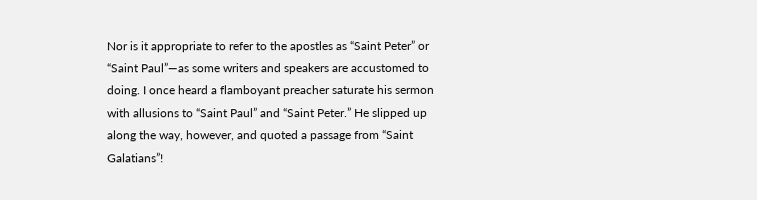Nor is it appropriate to refer to the apostles as “Saint Peter” or “Saint Paul”—as some writers and speakers are accustomed to doing. I once heard a flamboyant preacher saturate his sermon with allusions to “Saint Paul” and “Saint Peter.” He slipped up along the way, however, and quoted a passage from “Saint Galatians”!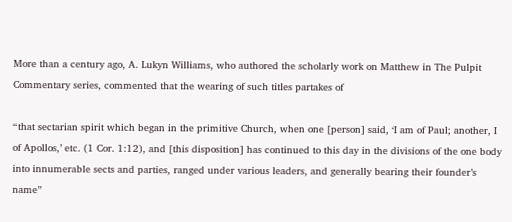More than a century ago, A. Lukyn Williams, who authored the scholarly work on Matthew in The Pulpit Commentary series, commented that the wearing of such titles partakes of

“that sectarian spirit which began in the primitive Church, when one [person] said, ‘I am of Paul; another, I of Apollos,’ etc. (1 Cor. 1:12), and [this disposition] has continued to this day in the divisions of the one body into innumerable sects and parties, ranged under various leaders, and generally bearing their founder’s name”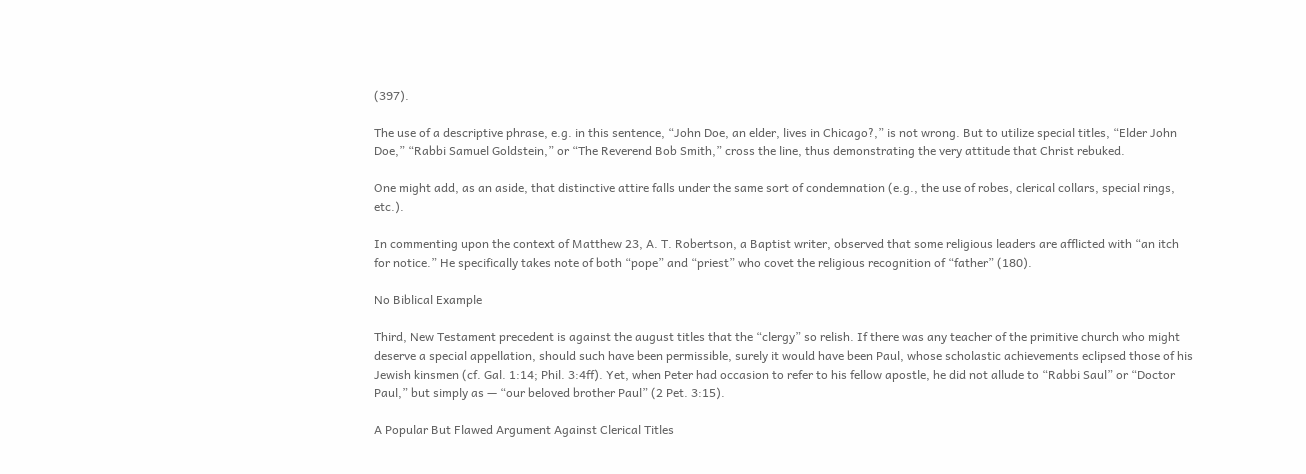(397).

The use of a descriptive phrase, e.g. in this sentence, “John Doe, an elder, lives in Chicago?,” is not wrong. But to utilize special titles, “Elder John Doe,” “Rabbi Samuel Goldstein,” or “The Reverend Bob Smith,” cross the line, thus demonstrating the very attitude that Christ rebuked.

One might add, as an aside, that distinctive attire falls under the same sort of condemnation (e.g., the use of robes, clerical collars, special rings, etc.).

In commenting upon the context of Matthew 23, A. T. Robertson, a Baptist writer, observed that some religious leaders are afflicted with “an itch for notice.” He specifically takes note of both “pope” and “priest” who covet the religious recognition of “father” (180).

No Biblical Example

Third, New Testament precedent is against the august titles that the “clergy” so relish. If there was any teacher of the primitive church who might deserve a special appellation, should such have been permissible, surely it would have been Paul, whose scholastic achievements eclipsed those of his Jewish kinsmen (cf. Gal. 1:14; Phil. 3:4ff). Yet, when Peter had occasion to refer to his fellow apostle, he did not allude to “Rabbi Saul” or “Doctor Paul,” but simply as — “our beloved brother Paul” (2 Pet. 3:15).

A Popular But Flawed Argument Against Clerical Titles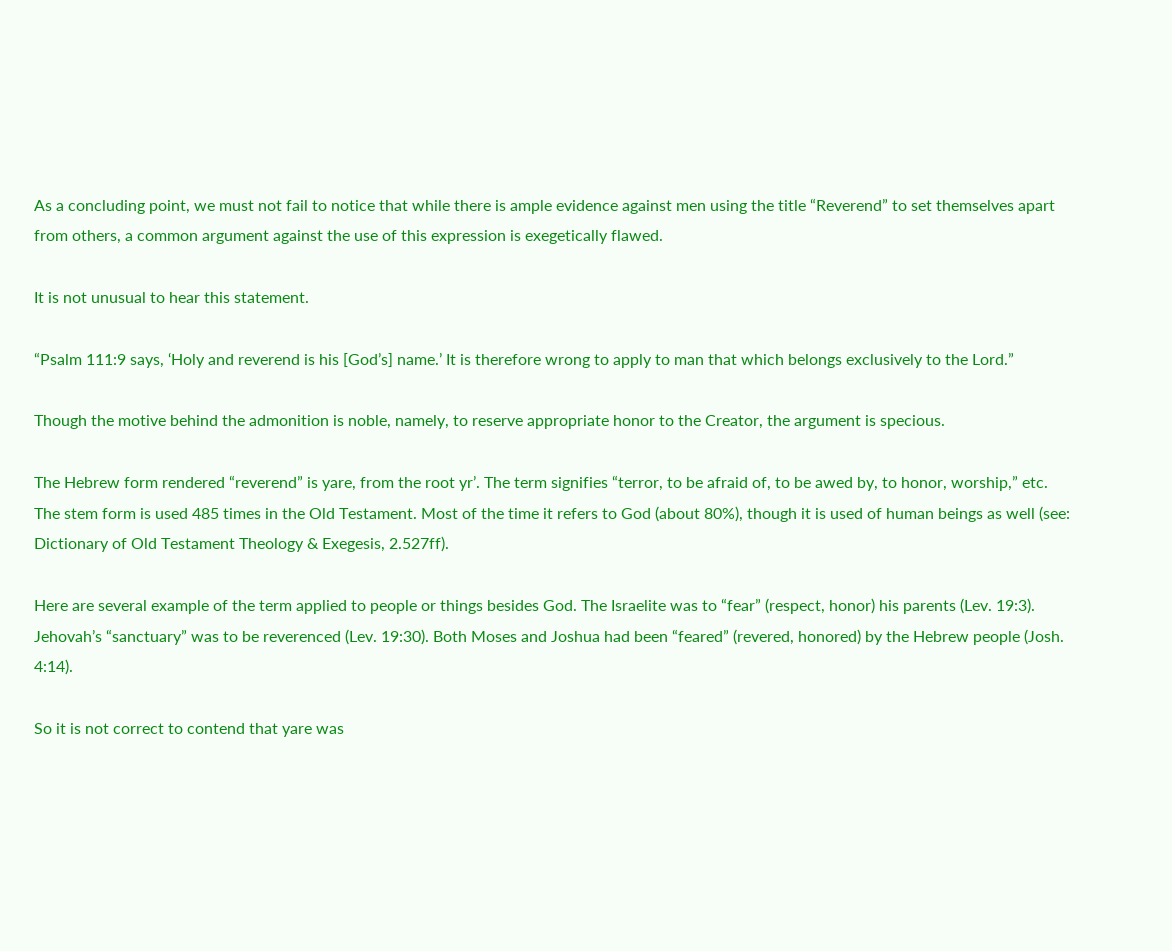As a concluding point, we must not fail to notice that while there is ample evidence against men using the title “Reverend” to set themselves apart from others, a common argument against the use of this expression is exegetically flawed.

It is not unusual to hear this statement.

“Psalm 111:9 says, ‘Holy and reverend is his [God’s] name.’ It is therefore wrong to apply to man that which belongs exclusively to the Lord.”

Though the motive behind the admonition is noble, namely, to reserve appropriate honor to the Creator, the argument is specious.

The Hebrew form rendered “reverend” is yare, from the root yr’. The term signifies “terror, to be afraid of, to be awed by, to honor, worship,” etc. The stem form is used 485 times in the Old Testament. Most of the time it refers to God (about 80%), though it is used of human beings as well (see: Dictionary of Old Testament Theology & Exegesis, 2.527ff).

Here are several example of the term applied to people or things besides God. The Israelite was to “fear” (respect, honor) his parents (Lev. 19:3). Jehovah’s “sanctuary” was to be reverenced (Lev. 19:30). Both Moses and Joshua had been “feared” (revered, honored) by the Hebrew people (Josh. 4:14).

So it is not correct to contend that yare was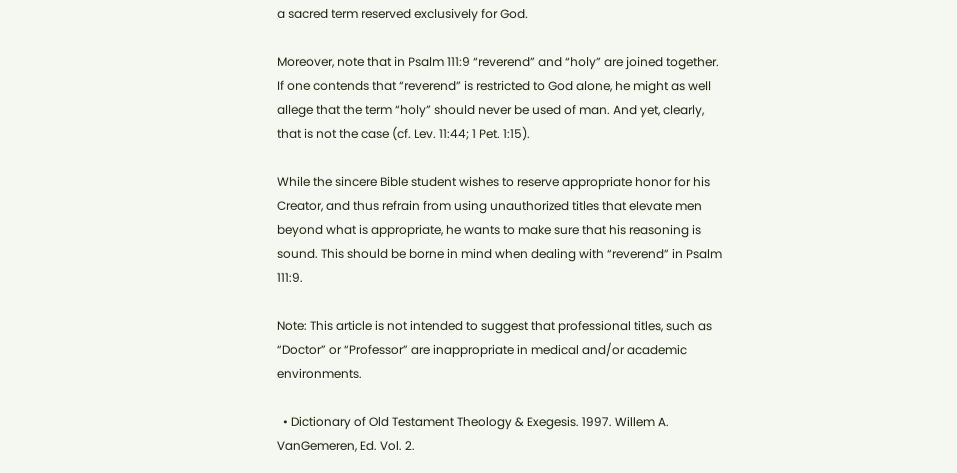a sacred term reserved exclusively for God.

Moreover, note that in Psalm 111:9 “reverend” and “holy” are joined together. If one contends that “reverend” is restricted to God alone, he might as well allege that the term “holy” should never be used of man. And yet, clearly, that is not the case (cf. Lev. 11:44; 1 Pet. 1:15).

While the sincere Bible student wishes to reserve appropriate honor for his Creator, and thus refrain from using unauthorized titles that elevate men beyond what is appropriate, he wants to make sure that his reasoning is sound. This should be borne in mind when dealing with “reverend” in Psalm 111:9.

Note: This article is not intended to suggest that professional titles, such as “Doctor” or “Professor” are inappropriate in medical and/or academic environments.

  • Dictionary of Old Testament Theology & Exegesis. 1997. Willem A. VanGemeren, Ed. Vol. 2.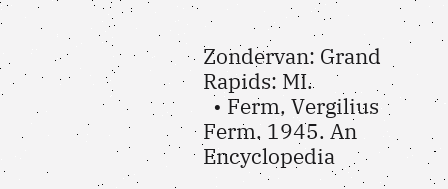Zondervan: Grand Rapids: MI.
  • Ferm, Vergilius Ferm. 1945. An Encyclopedia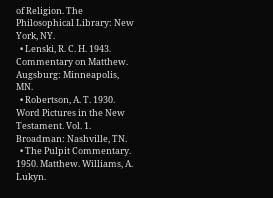of Religion. The Philosophical Library: New York, NY.
  • Lenski, R. C. H. 1943. Commentary on Matthew. Augsburg: Minneapolis, MN.
  • Robertson, A. T. 1930. Word Pictures in the New Testament. Vol. 1. Broadman: Nashville, TN.
  • The Pulpit Commentary. 1950. Matthew. Williams, A. Lukyn.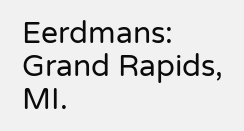Eerdmans: Grand Rapids, MI.